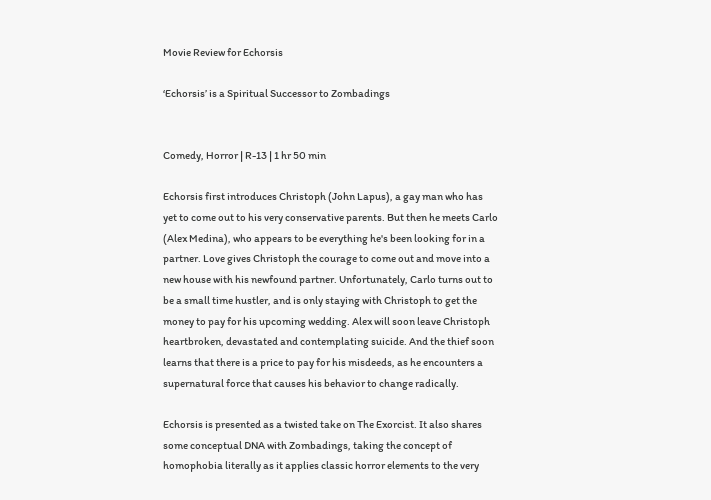Movie Review for Echorsis

‘Echorsis’ is a Spiritual Successor to Zombadings


Comedy, Horror | R-13 | 1 hr 50 min

Echorsis first introduces Christoph (John Lapus), a gay man who has yet to come out to his very conservative parents. But then he meets Carlo (Alex Medina), who appears to be everything he's been looking for in a partner. Love gives Christoph the courage to come out and move into a new house with his newfound partner. Unfortunately, Carlo turns out to be a small time hustler, and is only staying with Christoph to get the money to pay for his upcoming wedding. Alex will soon leave Christoph heartbroken, devastated and contemplating suicide. And the thief soon learns that there is a price to pay for his misdeeds, as he encounters a supernatural force that causes his behavior to change radically.

Echorsis is presented as a twisted take on The Exorcist. It also shares some conceptual DNA with Zombadings, taking the concept of homophobia literally as it applies classic horror elements to the very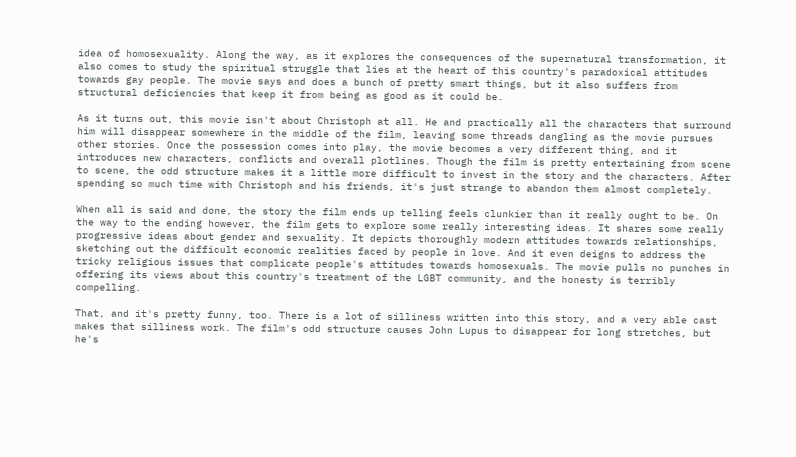idea of homosexuality. Along the way, as it explores the consequences of the supernatural transformation, it also comes to study the spiritual struggle that lies at the heart of this country's paradoxical attitudes towards gay people. The movie says and does a bunch of pretty smart things, but it also suffers from structural deficiencies that keep it from being as good as it could be.

As it turns out, this movie isn't about Christoph at all. He and practically all the characters that surround him will disappear somewhere in the middle of the film, leaving some threads dangling as the movie pursues other stories. Once the possession comes into play, the movie becomes a very different thing, and it introduces new characters, conflicts and overall plotlines. Though the film is pretty entertaining from scene to scene, the odd structure makes it a little more difficult to invest in the story and the characters. After spending so much time with Christoph and his friends, it's just strange to abandon them almost completely.

When all is said and done, the story the film ends up telling feels clunkier than it really ought to be. On the way to the ending however, the film gets to explore some really interesting ideas. It shares some really progressive ideas about gender and sexuality. It depicts thoroughly modern attitudes towards relationships, sketching out the difficult economic realities faced by people in love. And it even deigns to address the tricky religious issues that complicate people's attitudes towards homosexuals. The movie pulls no punches in offering its views about this country's treatment of the LGBT community, and the honesty is terribly compelling.

That, and it's pretty funny, too. There is a lot of silliness written into this story, and a very able cast makes that silliness work. The film's odd structure causes John Lupus to disappear for long stretches, but he's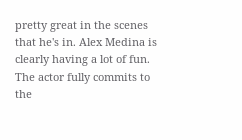pretty great in the scenes that he's in. Alex Medina is clearly having a lot of fun. The actor fully commits to the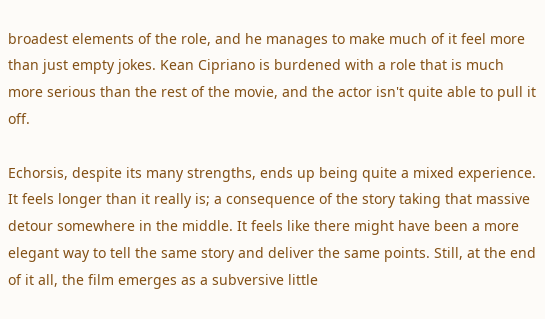broadest elements of the role, and he manages to make much of it feel more than just empty jokes. Kean Cipriano is burdened with a role that is much more serious than the rest of the movie, and the actor isn't quite able to pull it off.

Echorsis, despite its many strengths, ends up being quite a mixed experience. It feels longer than it really is; a consequence of the story taking that massive detour somewhere in the middle. It feels like there might have been a more elegant way to tell the same story and deliver the same points. Still, at the end of it all, the film emerges as a subversive little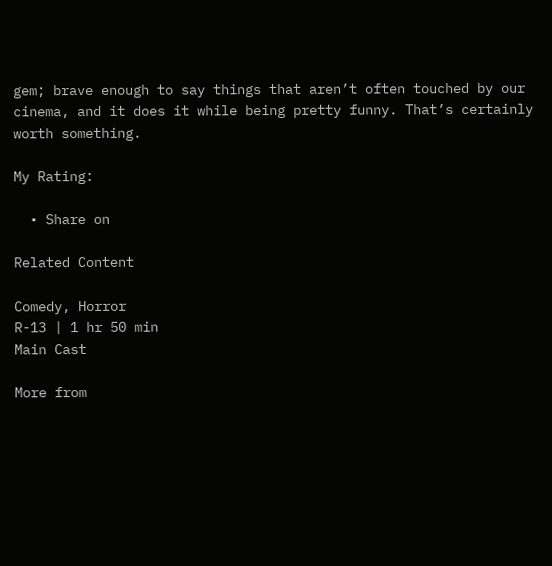gem; brave enough to say things that aren’t often touched by our cinema, and it does it while being pretty funny. That’s certainly worth something.

My Rating:

  • Share on

Related Content

Comedy, Horror
R-13 | 1 hr 50 min
Main Cast

More from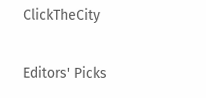ClickTheCity

Editors' Picks